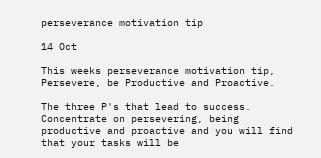perseverance motivation tip

14 Oct

This weeks perseverance motivation tip, Persevere, be Productive and Proactive.

The three P's that lead to success. Concentrate on persevering, being productive and proactive and you will find that your tasks will be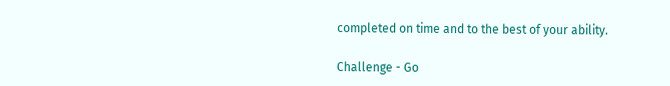completed on time and to the best of your ability.

Challenge - Go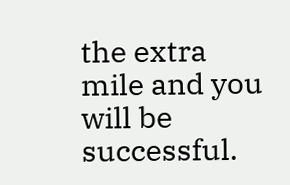the extra mile and you will be successful.